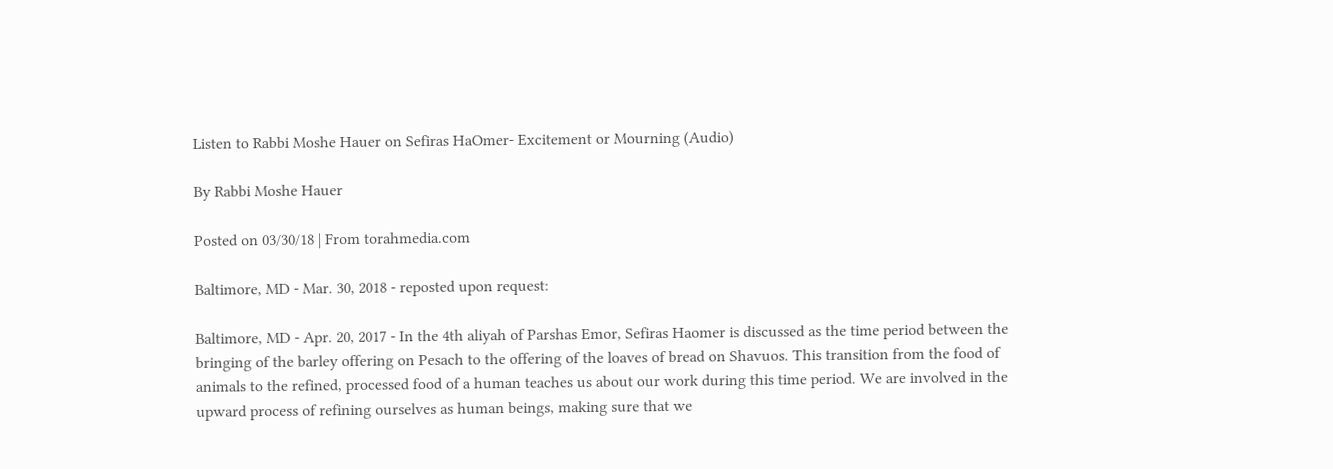Listen to Rabbi Moshe Hauer on Sefiras HaOmer- Excitement or Mourning (Audio)

By Rabbi Moshe Hauer

Posted on 03/30/18 | From torahmedia.com

Baltimore, MD - Mar. 30, 2018 - reposted upon request:

Baltimore, MD - Apr. 20, 2017 - In the 4th aliyah of Parshas Emor, Sefiras Haomer is discussed as the time period between the bringing of the barley offering on Pesach to the offering of the loaves of bread on Shavuos. This transition from the food of animals to the refined, processed food of a human teaches us about our work during this time period. We are involved in the upward process of refining ourselves as human beings, making sure that we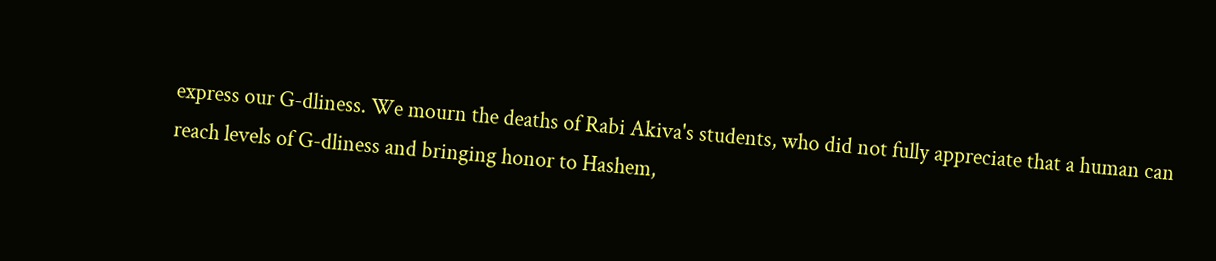express our G-dliness. We mourn the deaths of Rabi Akiva's students, who did not fully appreciate that a human can reach levels of G-dliness and bringing honor to Hashem,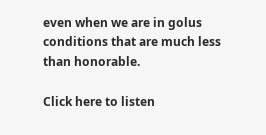even when we are in golus conditions that are much less than honorable.

Click here to listen